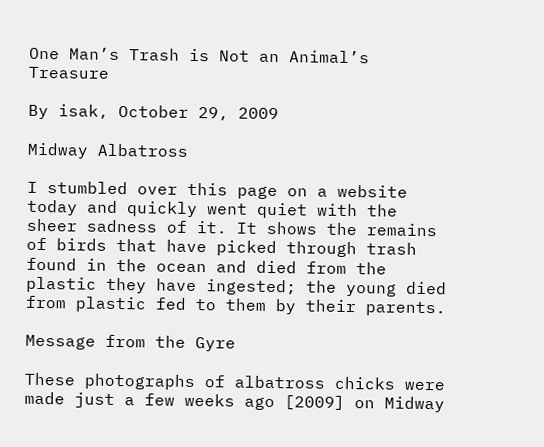One Man’s Trash is Not an Animal’s Treasure

By isak, October 29, 2009

Midway Albatross

I stumbled over this page on a website today and quickly went quiet with the sheer sadness of it. It shows the remains of birds that have picked through trash found in the ocean and died from the plastic they have ingested; the young died from plastic fed to them by their parents.

Message from the Gyre

These photographs of albatross chicks were made just a few weeks ago [2009] on Midway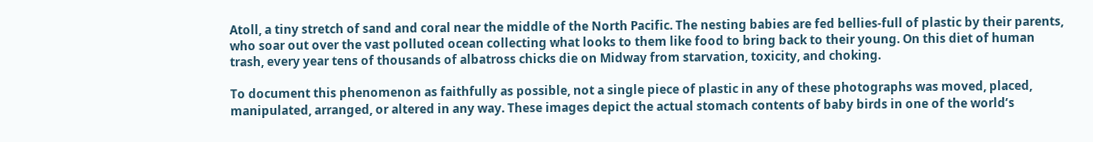Atoll, a tiny stretch of sand and coral near the middle of the North Pacific. The nesting babies are fed bellies-full of plastic by their parents, who soar out over the vast polluted ocean collecting what looks to them like food to bring back to their young. On this diet of human trash, every year tens of thousands of albatross chicks die on Midway from starvation, toxicity, and choking.

To document this phenomenon as faithfully as possible, not a single piece of plastic in any of these photographs was moved, placed, manipulated, arranged, or altered in any way. These images depict the actual stomach contents of baby birds in one of the world’s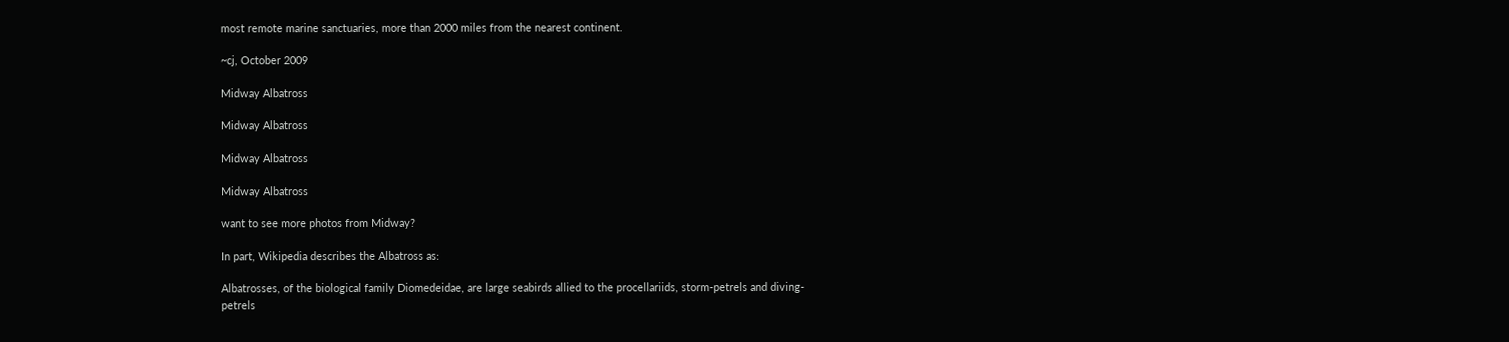most remote marine sanctuaries, more than 2000 miles from the nearest continent.

~cj, October 2009

Midway Albatross

Midway Albatross

Midway Albatross

Midway Albatross

want to see more photos from Midway?

In part, Wikipedia describes the Albatross as:

Albatrosses, of the biological family Diomedeidae, are large seabirds allied to the procellariids, storm-petrels and diving-petrels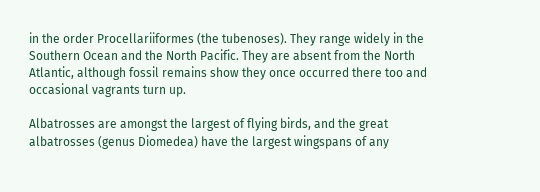in the order Procellariiformes (the tubenoses). They range widely in the Southern Ocean and the North Pacific. They are absent from the North Atlantic, although fossil remains show they once occurred there too and occasional vagrants turn up.

Albatrosses are amongst the largest of flying birds, and the great albatrosses (genus Diomedea) have the largest wingspans of any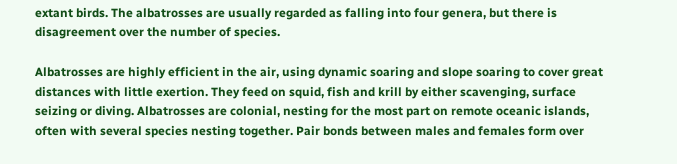extant birds. The albatrosses are usually regarded as falling into four genera, but there is disagreement over the number of species.

Albatrosses are highly efficient in the air, using dynamic soaring and slope soaring to cover great distances with little exertion. They feed on squid, fish and krill by either scavenging, surface seizing or diving. Albatrosses are colonial, nesting for the most part on remote oceanic islands, often with several species nesting together. Pair bonds between males and females form over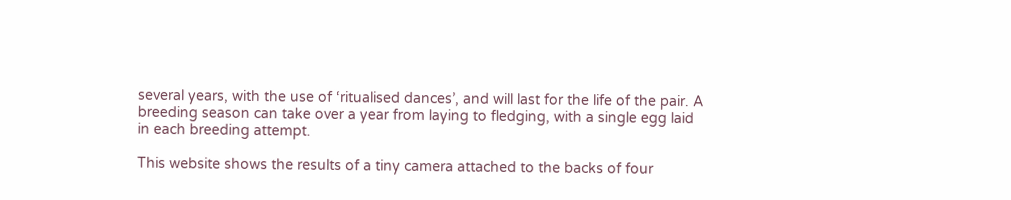several years, with the use of ‘ritualised dances’, and will last for the life of the pair. A breeding season can take over a year from laying to fledging, with a single egg laid in each breeding attempt.

This website shows the results of a tiny camera attached to the backs of four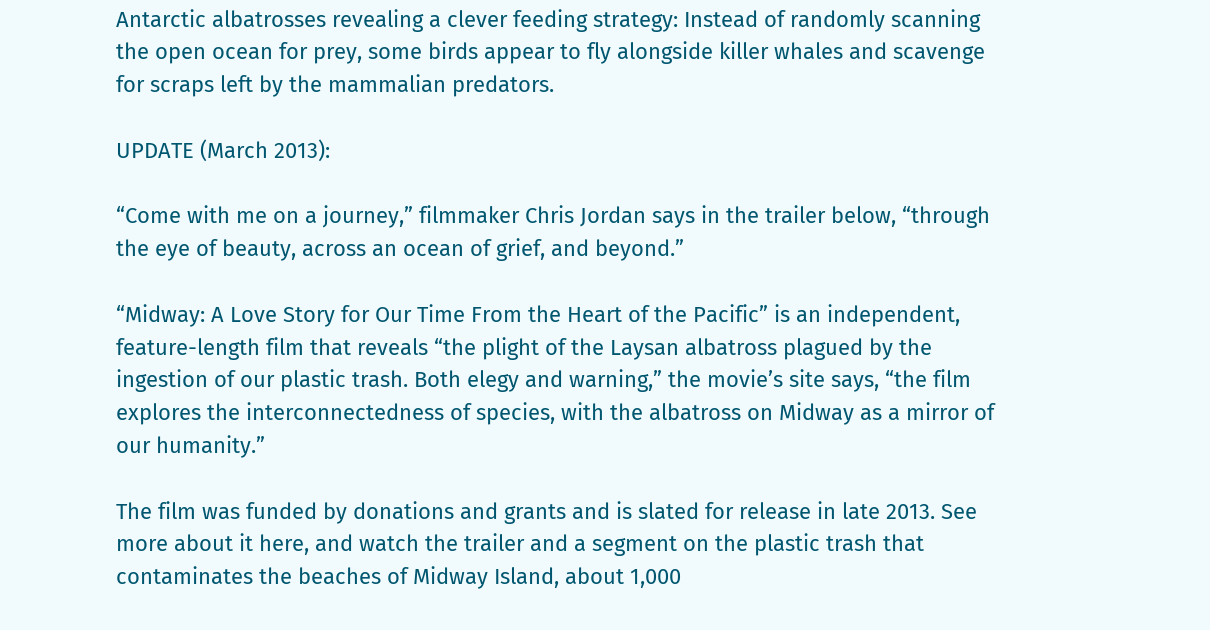Antarctic albatrosses revealing a clever feeding strategy: Instead of randomly scanning the open ocean for prey, some birds appear to fly alongside killer whales and scavenge for scraps left by the mammalian predators.

UPDATE (March 2013):

“Come with me on a journey,” filmmaker Chris Jordan says in the trailer below, “through the eye of beauty, across an ocean of grief, and beyond.”

“Midway: A Love Story for Our Time From the Heart of the Pacific” is an independent, feature-length film that reveals “the plight of the Laysan albatross plagued by the ingestion of our plastic trash. Both elegy and warning,” the movie’s site says, “the film explores the interconnectedness of species, with the albatross on Midway as a mirror of our humanity.”

The film was funded by donations and grants and is slated for release in late 2013. See more about it here, and watch the trailer and a segment on the plastic trash that contaminates the beaches of Midway Island, about 1,000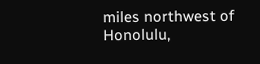miles northwest of Honolulu,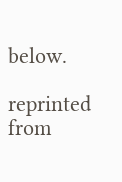below.

reprinted from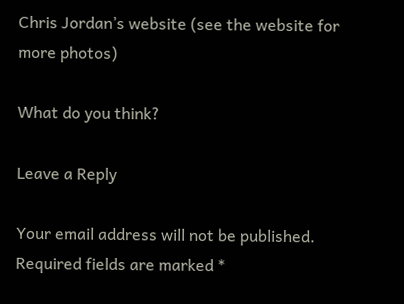Chris Jordan’s website (see the website for more photos)

What do you think?

Leave a Reply

Your email address will not be published. Required fields are marked *